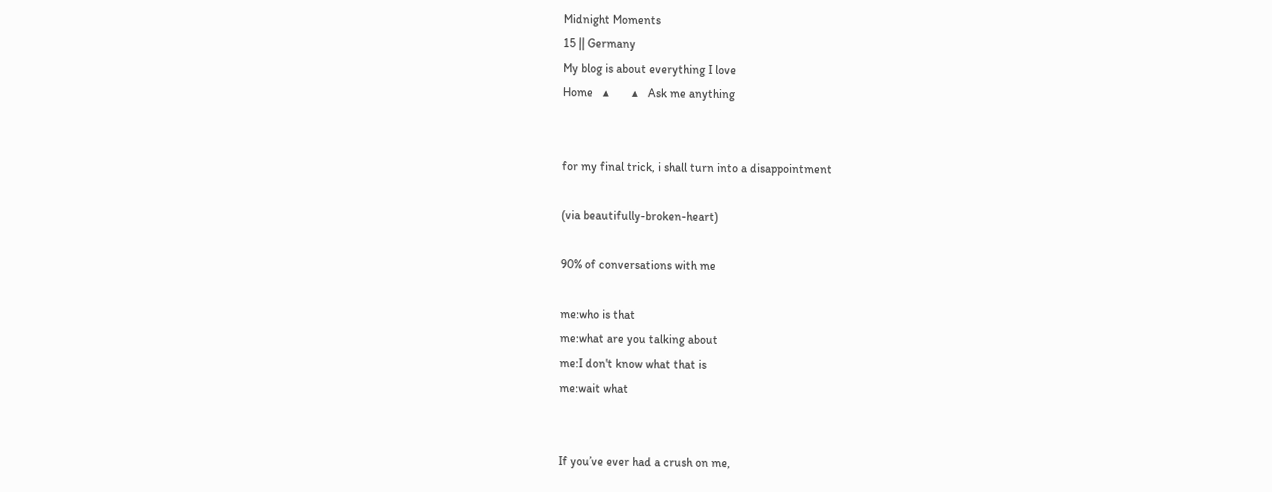Midnight Moments
15 || Germany
My blog is about everything I love
Home   ▲       ▲   Ask me anything


for my final trick, i shall turn into a disappointment

(via beautifully-broken-heart)

90% of conversations with me

me:who is that
me:what are you talking about
me:I don't know what that is
me:wait what


If you’ve ever had a crush on me,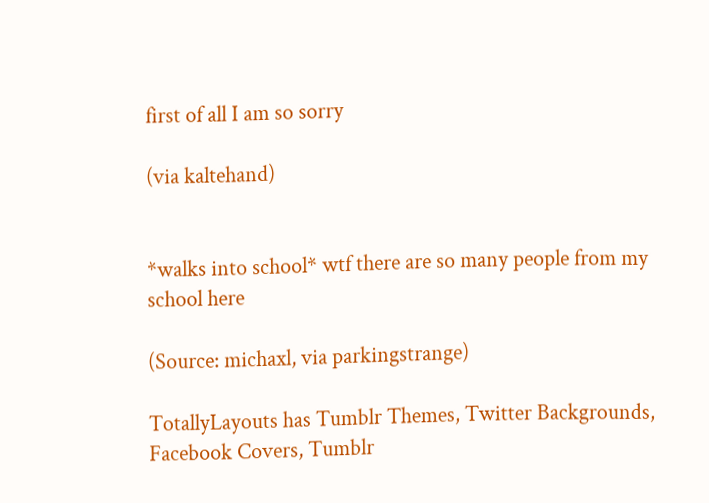first of all I am so sorry

(via kaltehand)


*walks into school* wtf there are so many people from my school here

(Source: michaxl, via parkingstrange)

TotallyLayouts has Tumblr Themes, Twitter Backgrounds, Facebook Covers, Tumblr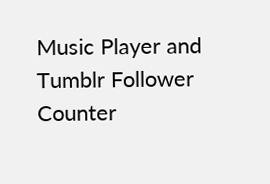Music Player and Tumblr Follower Counter